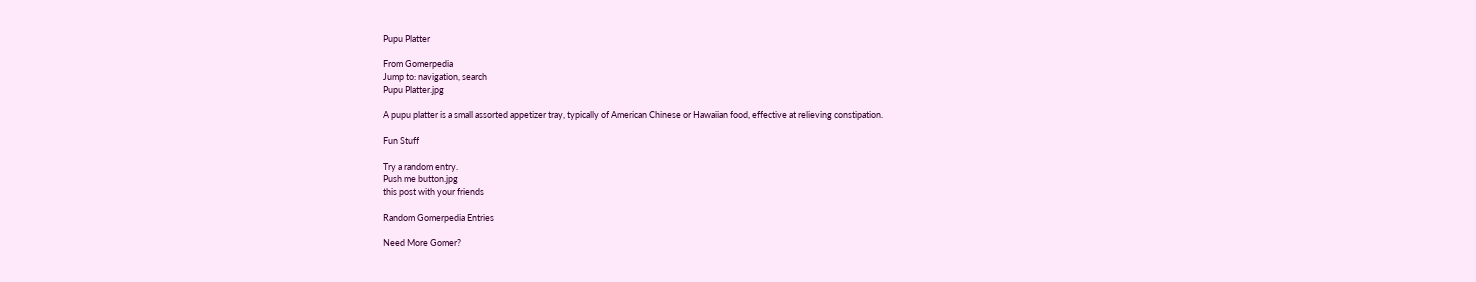Pupu Platter

From Gomerpedia
Jump to: navigation, search
Pupu Platter.jpg

A pupu platter is a small assorted appetizer tray, typically of American Chinese or Hawaiian food, effective at relieving constipation.

Fun Stuff

Try a random entry.
Push me button.jpg
this post with your friends

Random Gomerpedia Entries

Need More Gomer?